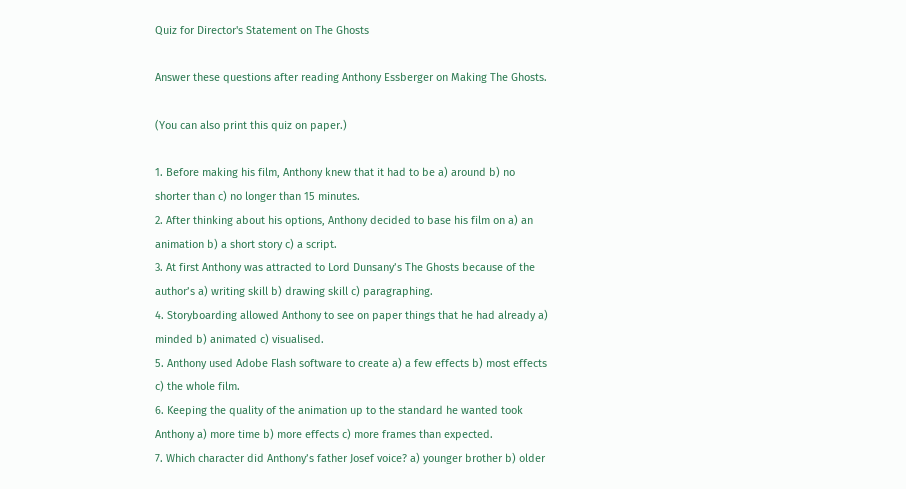Quiz for Director's Statement on The Ghosts

Answer these questions after reading Anthony Essberger on Making The Ghosts.

(You can also print this quiz on paper.)

1. Before making his film, Anthony knew that it had to be a) around b) no shorter than c) no longer than 15 minutes.
2. After thinking about his options, Anthony decided to base his film on a) an animation b) a short story c) a script.
3. At first Anthony was attracted to Lord Dunsany’s The Ghosts because of the author’s a) writing skill b) drawing skill c) paragraphing.
4. Storyboarding allowed Anthony to see on paper things that he had already a) minded b) animated c) visualised.
5. Anthony used Adobe Flash software to create a) a few effects b) most effects c) the whole film.
6. Keeping the quality of the animation up to the standard he wanted took Anthony a) more time b) more effects c) more frames than expected.
7. Which character did Anthony’s father Josef voice? a) younger brother b) older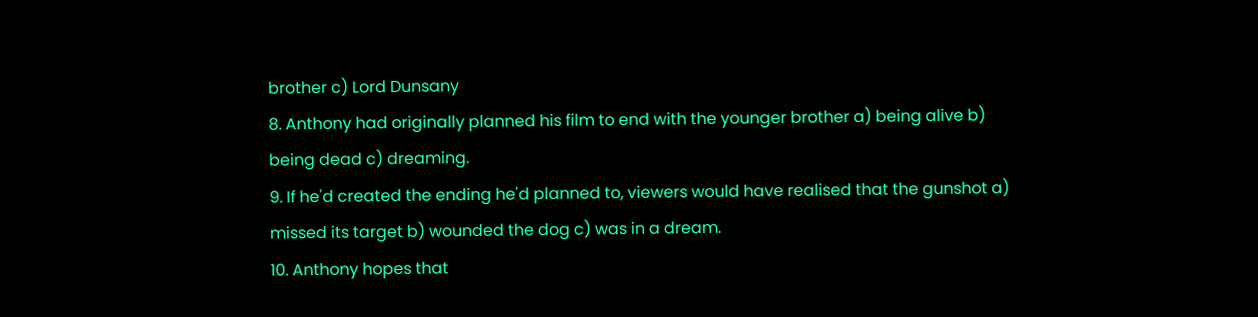brother c) Lord Dunsany
8. Anthony had originally planned his film to end with the younger brother a) being alive b) being dead c) dreaming.
9. If he'd created the ending he'd planned to, viewers would have realised that the gunshot a) missed its target b) wounded the dog c) was in a dream.
10. Anthony hopes that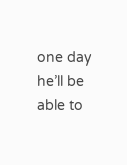one day he’ll be able to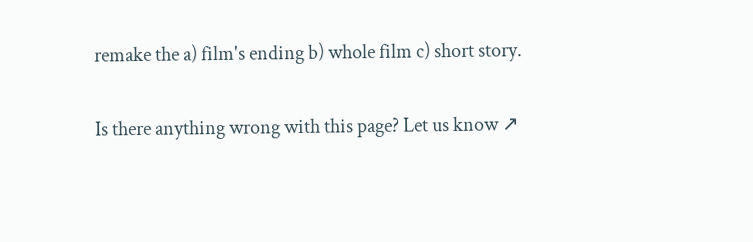remake the a) film's ending b) whole film c) short story.

Is there anything wrong with this page? Let us know ↗